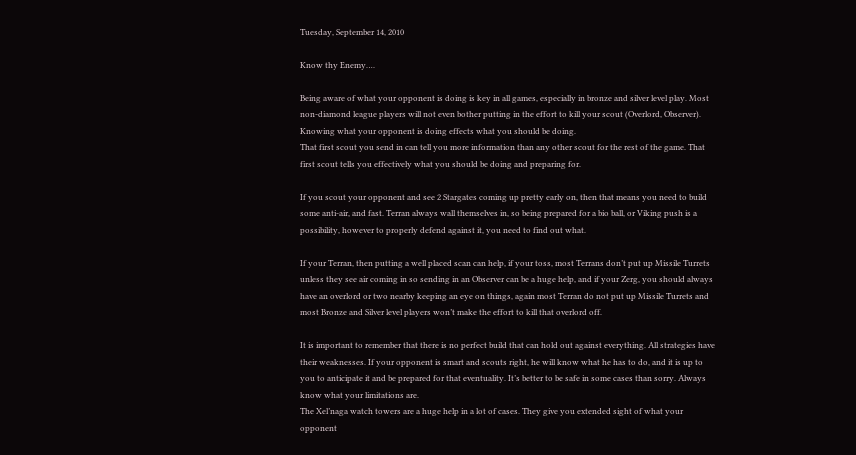Tuesday, September 14, 2010

Know thy Enemy….

Being aware of what your opponent is doing is key in all games, especially in bronze and silver level play. Most non-diamond league players will not even bother putting in the effort to kill your scout (Overlord, Observer). Knowing what your opponent is doing effects what you should be doing.
That first scout you send in can tell you more information than any other scout for the rest of the game. That first scout tells you effectively what you should be doing and preparing for.

If you scout your opponent and see 2 Stargates coming up pretty early on, then that means you need to build some anti-air, and fast. Terran always wall themselves in, so being prepared for a bio ball, or Viking push is a possibility, however to properly defend against it, you need to find out what.

If your Terran, then putting a well placed scan can help, if your toss, most Terrans don’t put up Missile Turrets unless they see air coming in so sending in an Observer can be a huge help, and if your Zerg, you should always have an overlord or two nearby keeping an eye on things, again most Terran do not put up Missile Turrets and most Bronze and Silver level players won’t make the effort to kill that overlord off.

It is important to remember that there is no perfect build that can hold out against everything. All strategies have their weaknesses. If your opponent is smart and scouts right, he will know what he has to do, and it is up to you to anticipate it and be prepared for that eventuality. It’s better to be safe in some cases than sorry. Always know what your limitations are.
The Xel’naga watch towers are a huge help in a lot of cases. They give you extended sight of what your opponent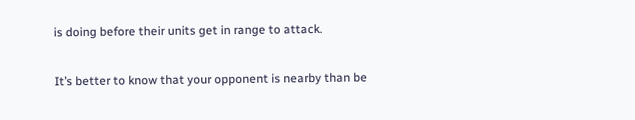is doing before their units get in range to attack.

It’s better to know that your opponent is nearby than be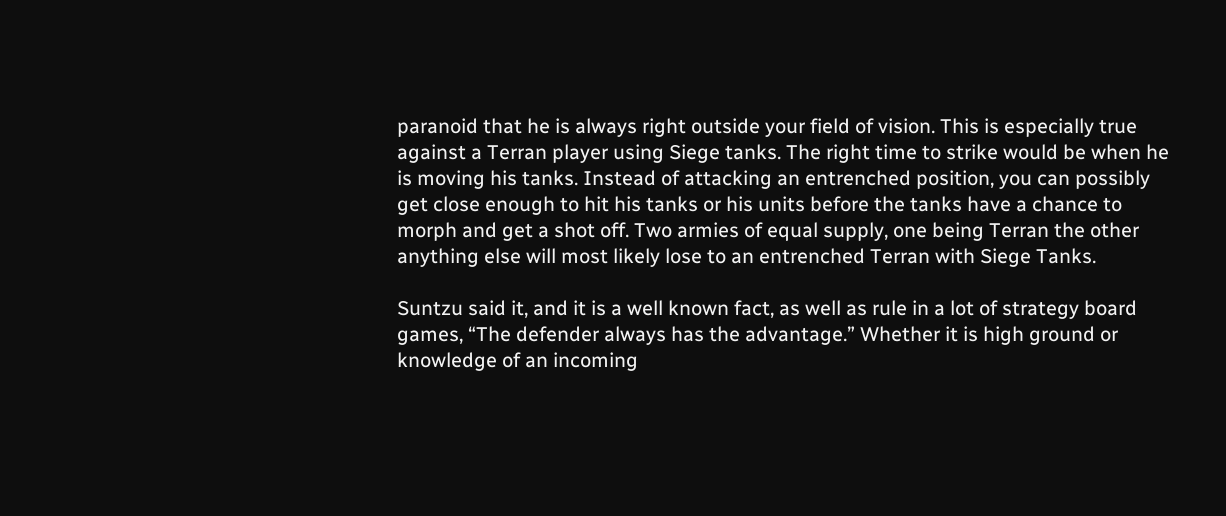paranoid that he is always right outside your field of vision. This is especially true against a Terran player using Siege tanks. The right time to strike would be when he is moving his tanks. Instead of attacking an entrenched position, you can possibly get close enough to hit his tanks or his units before the tanks have a chance to morph and get a shot off. Two armies of equal supply, one being Terran the other anything else will most likely lose to an entrenched Terran with Siege Tanks.

Suntzu said it, and it is a well known fact, as well as rule in a lot of strategy board games, “The defender always has the advantage.” Whether it is high ground or knowledge of an incoming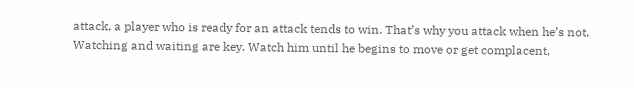attack, a player who is ready for an attack tends to win. That’s why you attack when he’s not. Watching and waiting are key. Watch him until he begins to move or get complacent,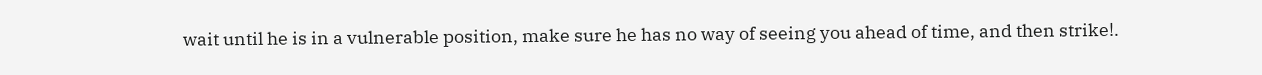wait until he is in a vulnerable position, make sure he has no way of seeing you ahead of time, and then strike!.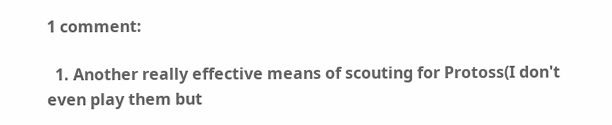1 comment:

  1. Another really effective means of scouting for Protoss(I don't even play them but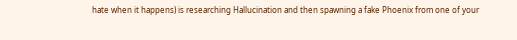hate when it happens) is researching Hallucination and then spawning a fake Phoenix from one of your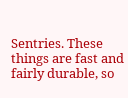Sentries. These things are fast and fairly durable, so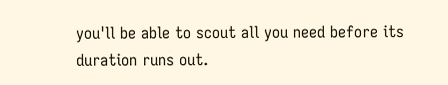you'll be able to scout all you need before its duration runs out.